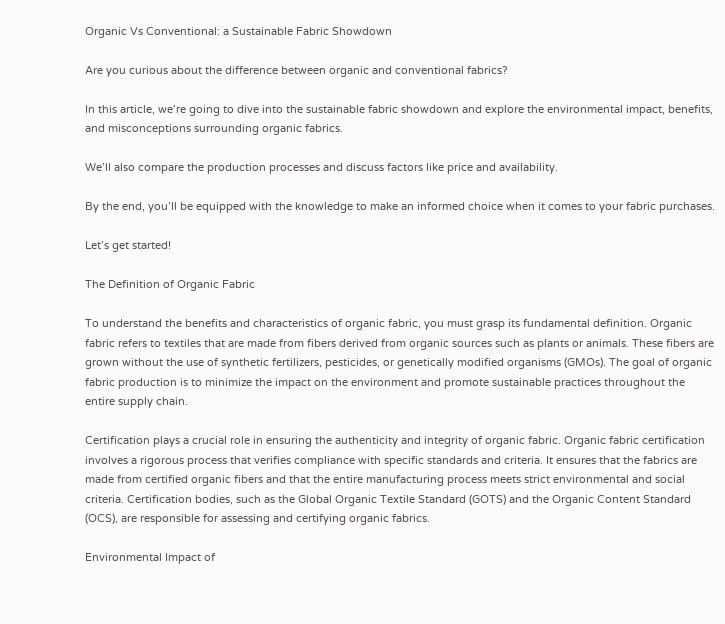Organic Vs Conventional: a Sustainable Fabric Showdown

Are you curious about the difference between organic and conventional fabrics?

In this article, we’re going to dive into the sustainable fabric showdown and explore the environmental impact, benefits, and misconceptions surrounding organic fabrics.

We’ll also compare the production processes and discuss factors like price and availability.

By the end, you’ll be equipped with the knowledge to make an informed choice when it comes to your fabric purchases.

Let’s get started!

The Definition of Organic Fabric

To understand the benefits and characteristics of organic fabric, you must grasp its fundamental definition. Organic fabric refers to textiles that are made from fibers derived from organic sources such as plants or animals. These fibers are grown without the use of synthetic fertilizers, pesticides, or genetically modified organisms (GMOs). The goal of organic fabric production is to minimize the impact on the environment and promote sustainable practices throughout the entire supply chain.

Certification plays a crucial role in ensuring the authenticity and integrity of organic fabric. Organic fabric certification involves a rigorous process that verifies compliance with specific standards and criteria. It ensures that the fabrics are made from certified organic fibers and that the entire manufacturing process meets strict environmental and social criteria. Certification bodies, such as the Global Organic Textile Standard (GOTS) and the Organic Content Standard (OCS), are responsible for assessing and certifying organic fabrics.

Environmental Impact of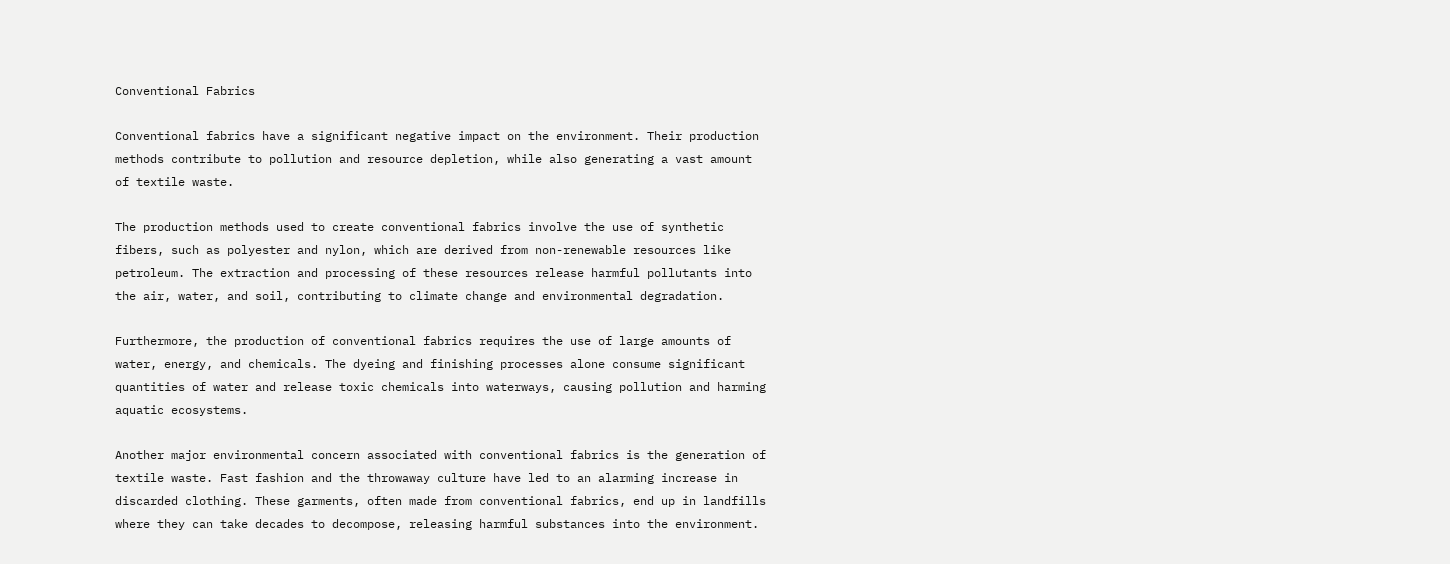Conventional Fabrics

Conventional fabrics have a significant negative impact on the environment. Their production methods contribute to pollution and resource depletion, while also generating a vast amount of textile waste.

The production methods used to create conventional fabrics involve the use of synthetic fibers, such as polyester and nylon, which are derived from non-renewable resources like petroleum. The extraction and processing of these resources release harmful pollutants into the air, water, and soil, contributing to climate change and environmental degradation.

Furthermore, the production of conventional fabrics requires the use of large amounts of water, energy, and chemicals. The dyeing and finishing processes alone consume significant quantities of water and release toxic chemicals into waterways, causing pollution and harming aquatic ecosystems.

Another major environmental concern associated with conventional fabrics is the generation of textile waste. Fast fashion and the throwaway culture have led to an alarming increase in discarded clothing. These garments, often made from conventional fabrics, end up in landfills where they can take decades to decompose, releasing harmful substances into the environment.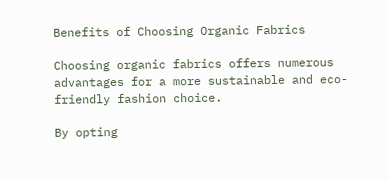Benefits of Choosing Organic Fabrics

Choosing organic fabrics offers numerous advantages for a more sustainable and eco-friendly fashion choice.

By opting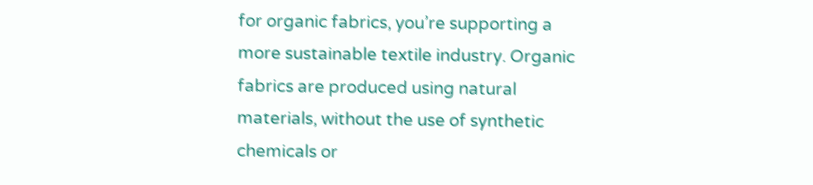for organic fabrics, you’re supporting a more sustainable textile industry. Organic fabrics are produced using natural materials, without the use of synthetic chemicals or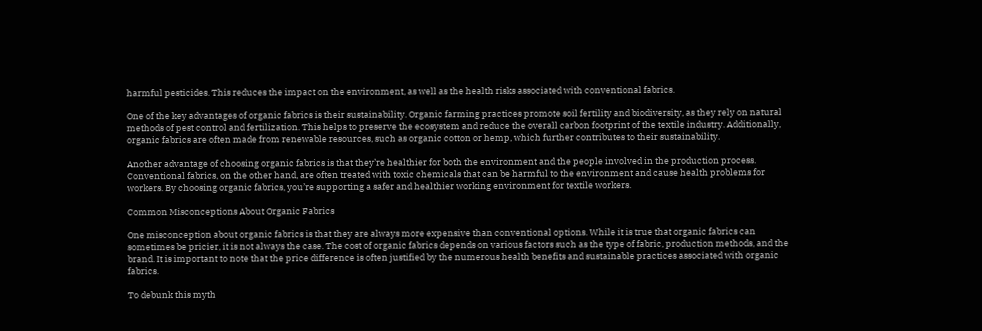harmful pesticides. This reduces the impact on the environment, as well as the health risks associated with conventional fabrics.

One of the key advantages of organic fabrics is their sustainability. Organic farming practices promote soil fertility and biodiversity, as they rely on natural methods of pest control and fertilization. This helps to preserve the ecosystem and reduce the overall carbon footprint of the textile industry. Additionally, organic fabrics are often made from renewable resources, such as organic cotton or hemp, which further contributes to their sustainability.

Another advantage of choosing organic fabrics is that they’re healthier for both the environment and the people involved in the production process. Conventional fabrics, on the other hand, are often treated with toxic chemicals that can be harmful to the environment and cause health problems for workers. By choosing organic fabrics, you’re supporting a safer and healthier working environment for textile workers.

Common Misconceptions About Organic Fabrics

One misconception about organic fabrics is that they are always more expensive than conventional options. While it is true that organic fabrics can sometimes be pricier, it is not always the case. The cost of organic fabrics depends on various factors such as the type of fabric, production methods, and the brand. It is important to note that the price difference is often justified by the numerous health benefits and sustainable practices associated with organic fabrics.

To debunk this myth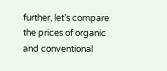further, let’s compare the prices of organic and conventional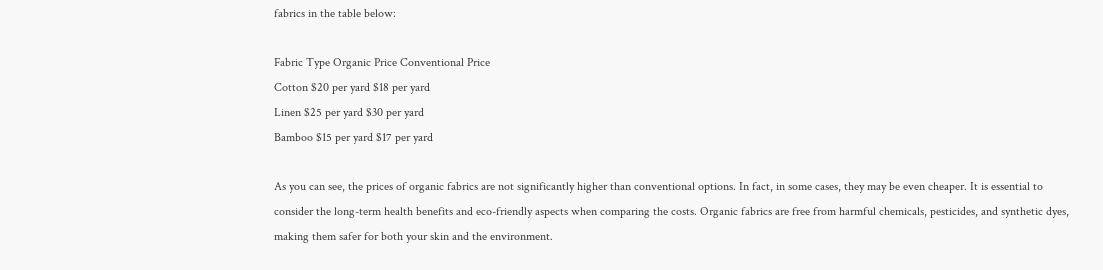fabrics in the table below:

Fabric Type Organic Price Conventional Price
Cotton $20 per yard $18 per yard
Linen $25 per yard $30 per yard
Bamboo $15 per yard $17 per yard

As you can see, the prices of organic fabrics are not significantly higher than conventional options. In fact, in some cases, they may be even cheaper. It is essential to consider the long-term health benefits and eco-friendly aspects when comparing the costs. Organic fabrics are free from harmful chemicals, pesticides, and synthetic dyes, making them safer for both your skin and the environment.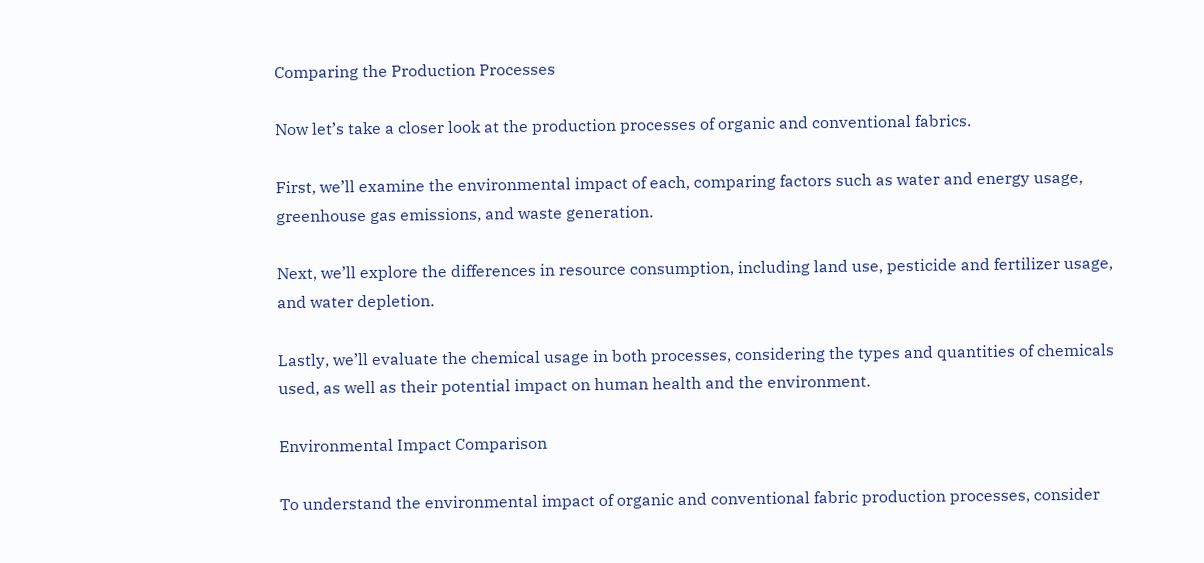Comparing the Production Processes

Now let’s take a closer look at the production processes of organic and conventional fabrics.

First, we’ll examine the environmental impact of each, comparing factors such as water and energy usage, greenhouse gas emissions, and waste generation.

Next, we’ll explore the differences in resource consumption, including land use, pesticide and fertilizer usage, and water depletion.

Lastly, we’ll evaluate the chemical usage in both processes, considering the types and quantities of chemicals used, as well as their potential impact on human health and the environment.

Environmental Impact Comparison

To understand the environmental impact of organic and conventional fabric production processes, consider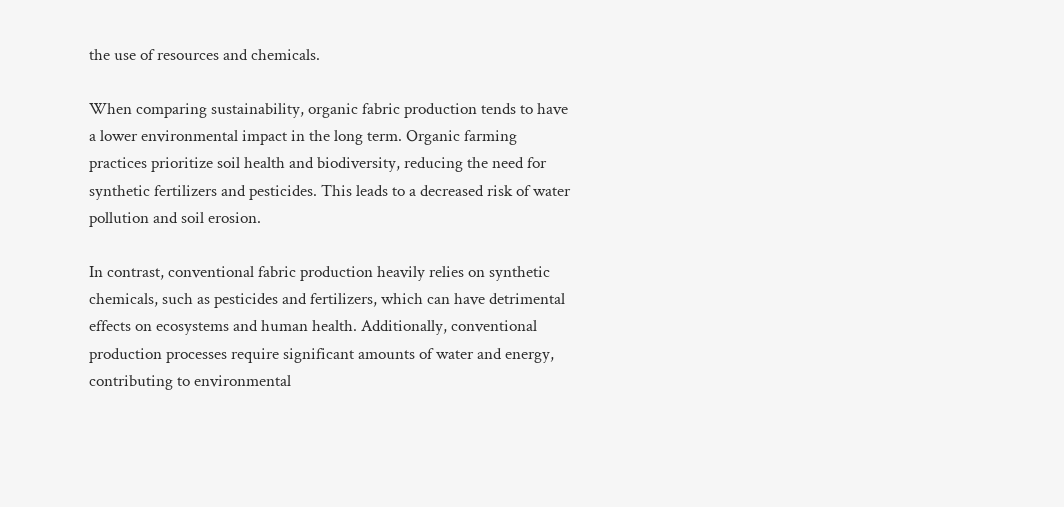the use of resources and chemicals.

When comparing sustainability, organic fabric production tends to have a lower environmental impact in the long term. Organic farming practices prioritize soil health and biodiversity, reducing the need for synthetic fertilizers and pesticides. This leads to a decreased risk of water pollution and soil erosion.

In contrast, conventional fabric production heavily relies on synthetic chemicals, such as pesticides and fertilizers, which can have detrimental effects on ecosystems and human health. Additionally, conventional production processes require significant amounts of water and energy, contributing to environmental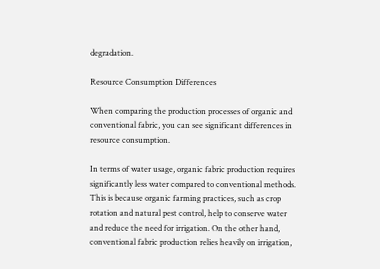degradation.

Resource Consumption Differences

When comparing the production processes of organic and conventional fabric, you can see significant differences in resource consumption.

In terms of water usage, organic fabric production requires significantly less water compared to conventional methods. This is because organic farming practices, such as crop rotation and natural pest control, help to conserve water and reduce the need for irrigation. On the other hand, conventional fabric production relies heavily on irrigation,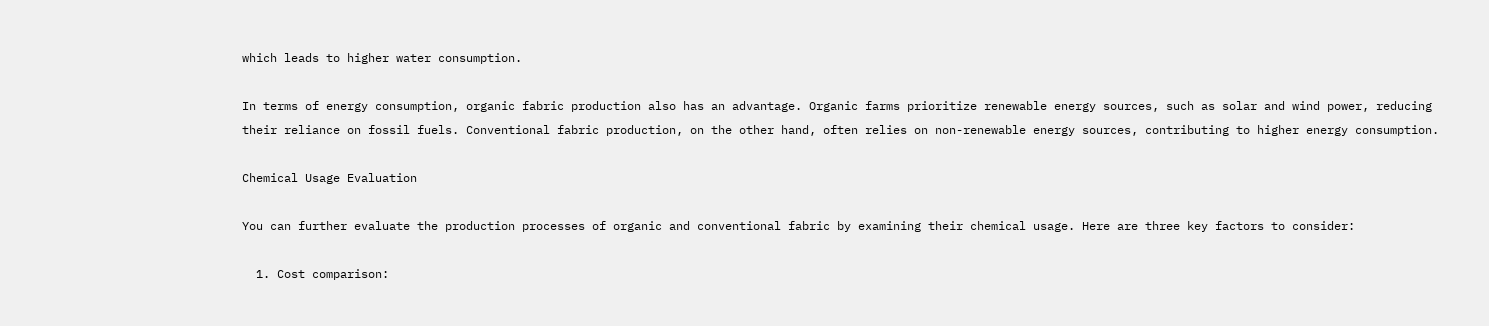which leads to higher water consumption.

In terms of energy consumption, organic fabric production also has an advantage. Organic farms prioritize renewable energy sources, such as solar and wind power, reducing their reliance on fossil fuels. Conventional fabric production, on the other hand, often relies on non-renewable energy sources, contributing to higher energy consumption.

Chemical Usage Evaluation

You can further evaluate the production processes of organic and conventional fabric by examining their chemical usage. Here are three key factors to consider:

  1. Cost comparison: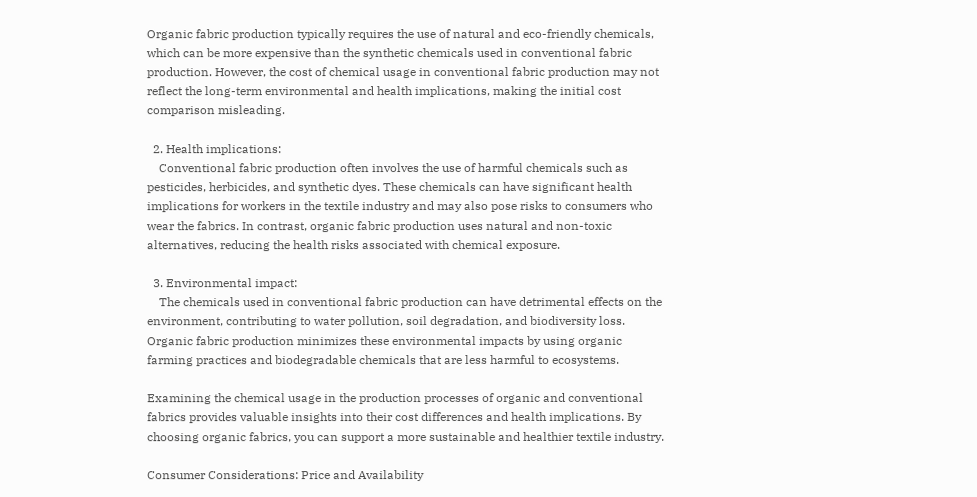Organic fabric production typically requires the use of natural and eco-friendly chemicals, which can be more expensive than the synthetic chemicals used in conventional fabric production. However, the cost of chemical usage in conventional fabric production may not reflect the long-term environmental and health implications, making the initial cost comparison misleading.

  2. Health implications:
    Conventional fabric production often involves the use of harmful chemicals such as pesticides, herbicides, and synthetic dyes. These chemicals can have significant health implications for workers in the textile industry and may also pose risks to consumers who wear the fabrics. In contrast, organic fabric production uses natural and non-toxic alternatives, reducing the health risks associated with chemical exposure.

  3. Environmental impact:
    The chemicals used in conventional fabric production can have detrimental effects on the environment, contributing to water pollution, soil degradation, and biodiversity loss. Organic fabric production minimizes these environmental impacts by using organic farming practices and biodegradable chemicals that are less harmful to ecosystems.

Examining the chemical usage in the production processes of organic and conventional fabrics provides valuable insights into their cost differences and health implications. By choosing organic fabrics, you can support a more sustainable and healthier textile industry.

Consumer Considerations: Price and Availability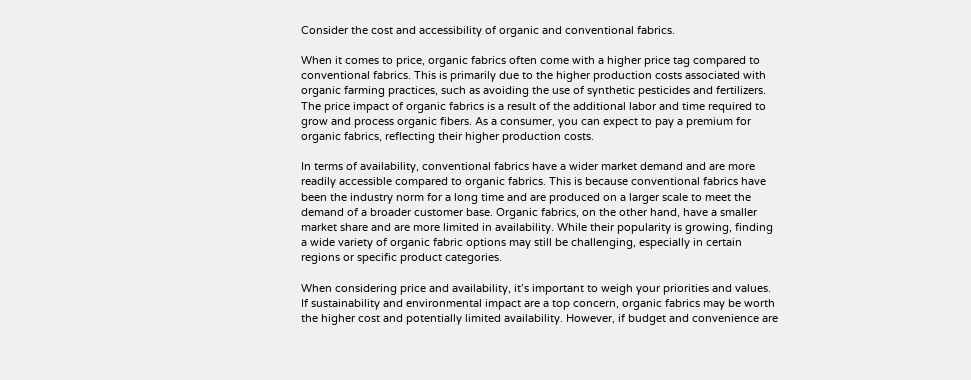Consider the cost and accessibility of organic and conventional fabrics.

When it comes to price, organic fabrics often come with a higher price tag compared to conventional fabrics. This is primarily due to the higher production costs associated with organic farming practices, such as avoiding the use of synthetic pesticides and fertilizers. The price impact of organic fabrics is a result of the additional labor and time required to grow and process organic fibers. As a consumer, you can expect to pay a premium for organic fabrics, reflecting their higher production costs.

In terms of availability, conventional fabrics have a wider market demand and are more readily accessible compared to organic fabrics. This is because conventional fabrics have been the industry norm for a long time and are produced on a larger scale to meet the demand of a broader customer base. Organic fabrics, on the other hand, have a smaller market share and are more limited in availability. While their popularity is growing, finding a wide variety of organic fabric options may still be challenging, especially in certain regions or specific product categories.

When considering price and availability, it’s important to weigh your priorities and values. If sustainability and environmental impact are a top concern, organic fabrics may be worth the higher cost and potentially limited availability. However, if budget and convenience are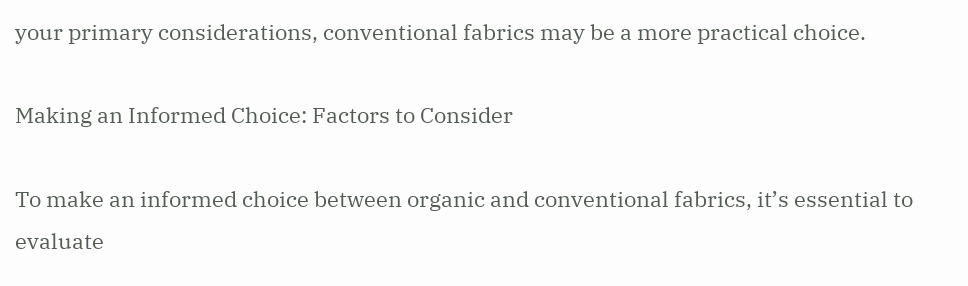your primary considerations, conventional fabrics may be a more practical choice.

Making an Informed Choice: Factors to Consider

To make an informed choice between organic and conventional fabrics, it’s essential to evaluate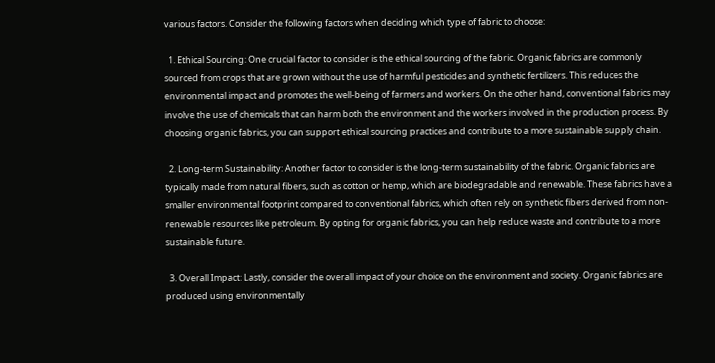various factors. Consider the following factors when deciding which type of fabric to choose:

  1. Ethical Sourcing: One crucial factor to consider is the ethical sourcing of the fabric. Organic fabrics are commonly sourced from crops that are grown without the use of harmful pesticides and synthetic fertilizers. This reduces the environmental impact and promotes the well-being of farmers and workers. On the other hand, conventional fabrics may involve the use of chemicals that can harm both the environment and the workers involved in the production process. By choosing organic fabrics, you can support ethical sourcing practices and contribute to a more sustainable supply chain.

  2. Long-term Sustainability: Another factor to consider is the long-term sustainability of the fabric. Organic fabrics are typically made from natural fibers, such as cotton or hemp, which are biodegradable and renewable. These fabrics have a smaller environmental footprint compared to conventional fabrics, which often rely on synthetic fibers derived from non-renewable resources like petroleum. By opting for organic fabrics, you can help reduce waste and contribute to a more sustainable future.

  3. Overall Impact: Lastly, consider the overall impact of your choice on the environment and society. Organic fabrics are produced using environmentally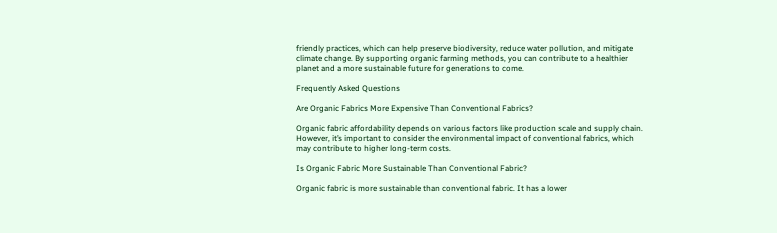friendly practices, which can help preserve biodiversity, reduce water pollution, and mitigate climate change. By supporting organic farming methods, you can contribute to a healthier planet and a more sustainable future for generations to come.

Frequently Asked Questions

Are Organic Fabrics More Expensive Than Conventional Fabrics?

Organic fabric affordability depends on various factors like production scale and supply chain. However, it’s important to consider the environmental impact of conventional fabrics, which may contribute to higher long-term costs.

Is Organic Fabric More Sustainable Than Conventional Fabric?

Organic fabric is more sustainable than conventional fabric. It has a lower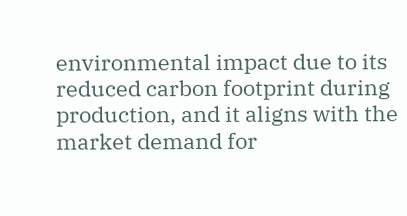environmental impact due to its reduced carbon footprint during production, and it aligns with the market demand for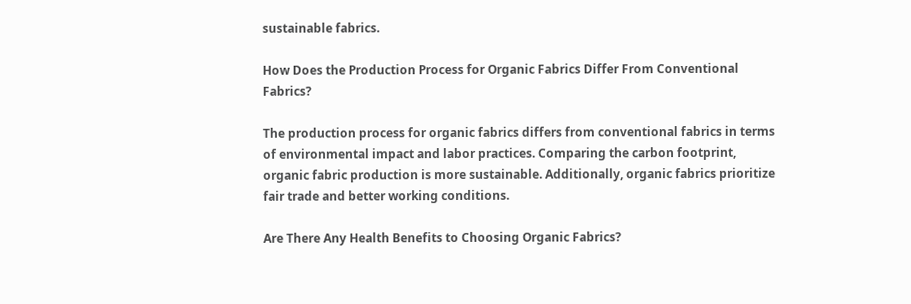sustainable fabrics.

How Does the Production Process for Organic Fabrics Differ From Conventional Fabrics?

The production process for organic fabrics differs from conventional fabrics in terms of environmental impact and labor practices. Comparing the carbon footprint, organic fabric production is more sustainable. Additionally, organic fabrics prioritize fair trade and better working conditions.

Are There Any Health Benefits to Choosing Organic Fabrics?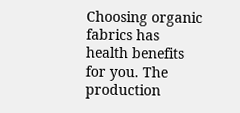Choosing organic fabrics has health benefits for you. The production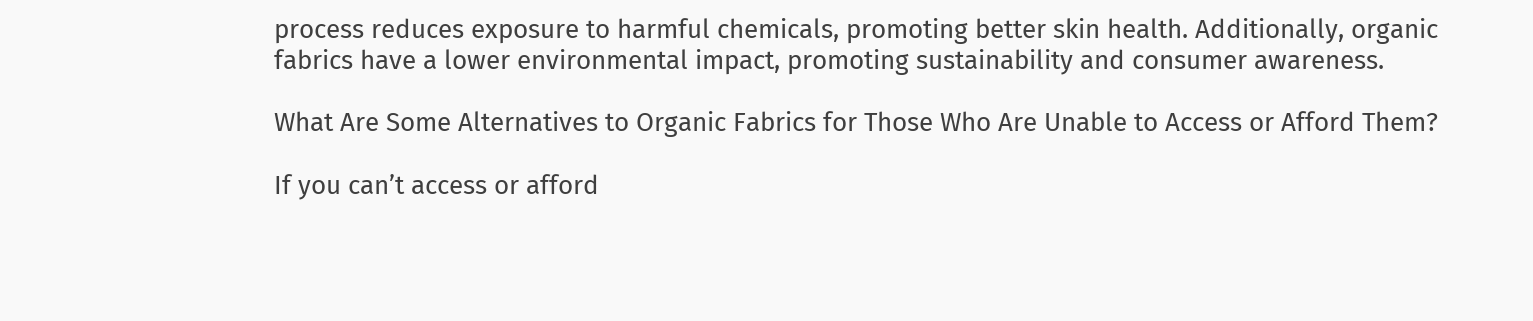process reduces exposure to harmful chemicals, promoting better skin health. Additionally, organic fabrics have a lower environmental impact, promoting sustainability and consumer awareness.

What Are Some Alternatives to Organic Fabrics for Those Who Are Unable to Access or Afford Them?

If you can’t access or afford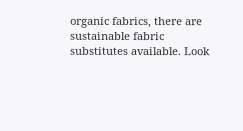organic fabrics, there are sustainable fabric substitutes available. Look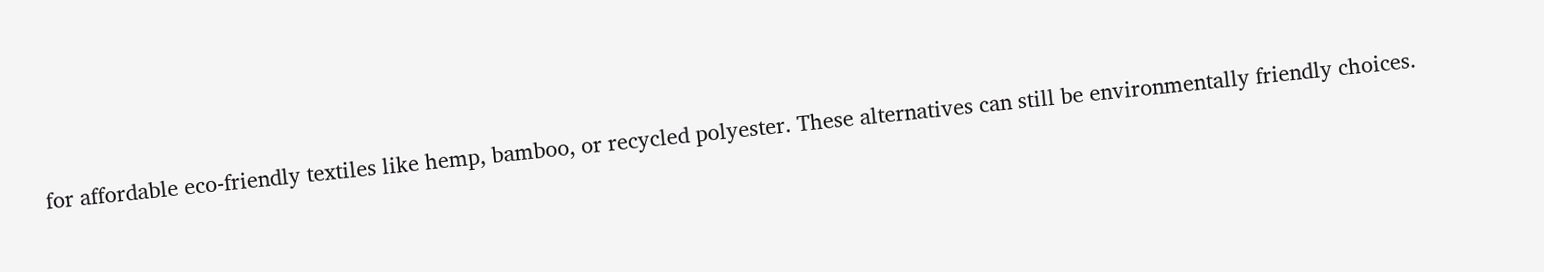for affordable eco-friendly textiles like hemp, bamboo, or recycled polyester. These alternatives can still be environmentally friendly choices.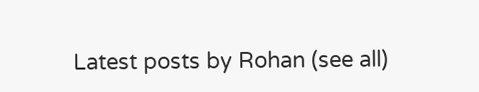Latest posts by Rohan (see all)